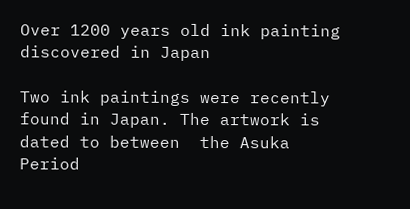Over 1200 years old ink painting discovered in Japan

Two ink paintings were recently found in Japan. The artwork is dated to between  the Asuka Period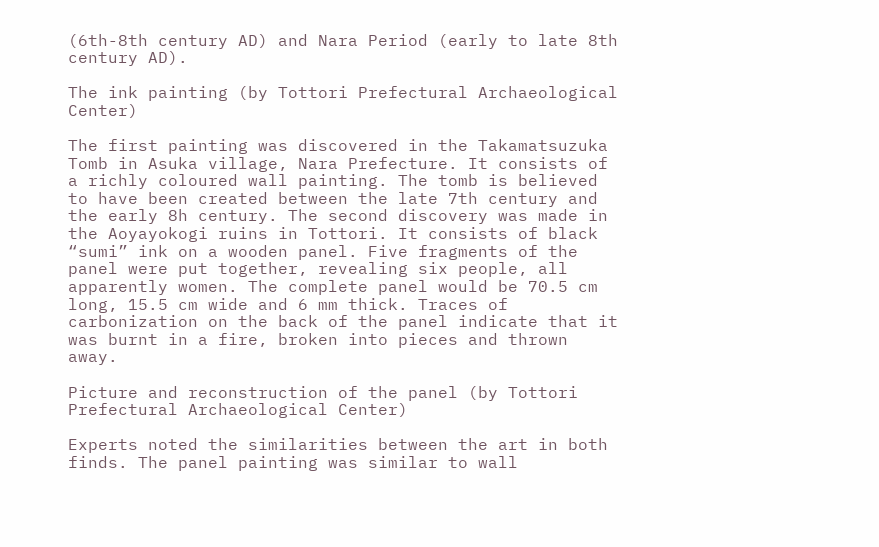(6th-8th century AD) and Nara Period (early to late 8th century AD).

The ink painting (by Tottori Prefectural Archaeological Center)

The first painting was discovered in the Takamatsuzuka Tomb in Asuka village, Nara Prefecture. It consists of a richly coloured wall painting. The tomb is believed to have been created between the late 7th century and the early 8h century. The second discovery was made in the Aoyayokogi ruins in Tottori. It consists of black “sumi” ink on a wooden panel. Five fragments of the panel were put together, revealing six people, all apparently women. The complete panel would be 70.5 cm long, 15.5 cm wide and 6 mm thick. Traces of carbonization on the back of the panel indicate that it was burnt in a fire, broken into pieces and thrown away.

Picture and reconstruction of the panel (by Tottori Prefectural Archaeological Center)

Experts noted the similarities between the art in both finds. The panel painting was similar to wall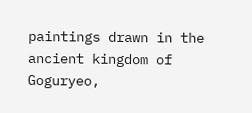paintings drawn in the ancient kingdom of Goguryeo,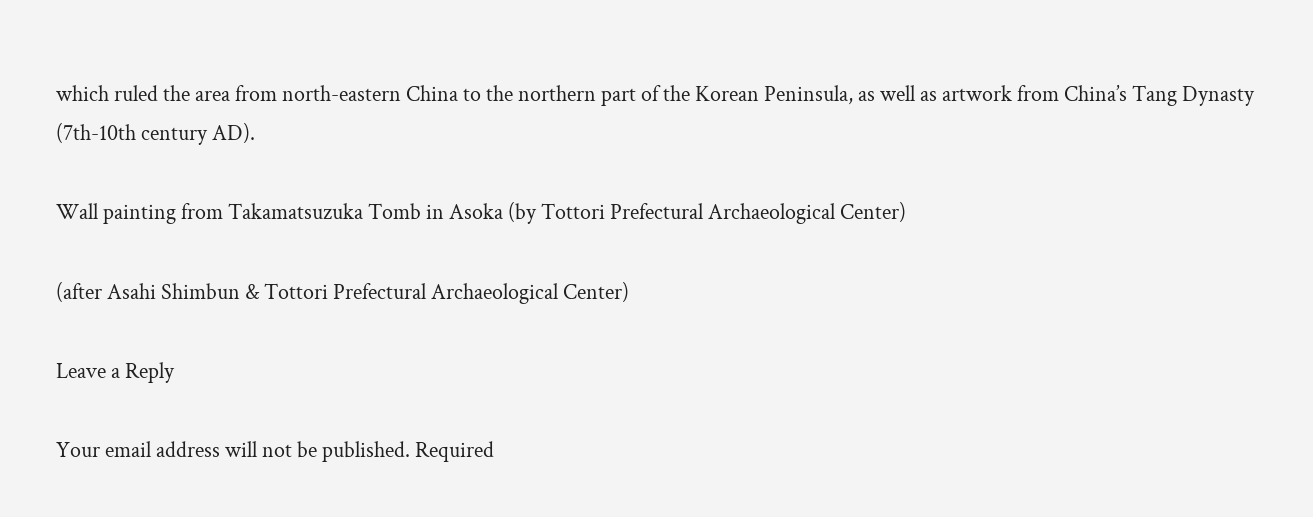which ruled the area from north-eastern China to the northern part of the Korean Peninsula, as well as artwork from China’s Tang Dynasty (7th-10th century AD).

Wall painting from Takamatsuzuka Tomb in Asoka (by Tottori Prefectural Archaeological Center)

(after Asahi Shimbun & Tottori Prefectural Archaeological Center)

Leave a Reply

Your email address will not be published. Required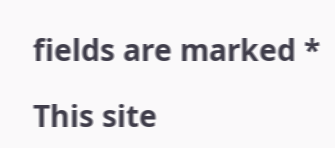fields are marked *

This site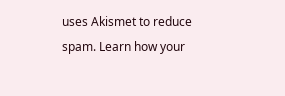uses Akismet to reduce spam. Learn how your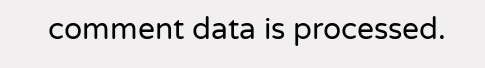comment data is processed.